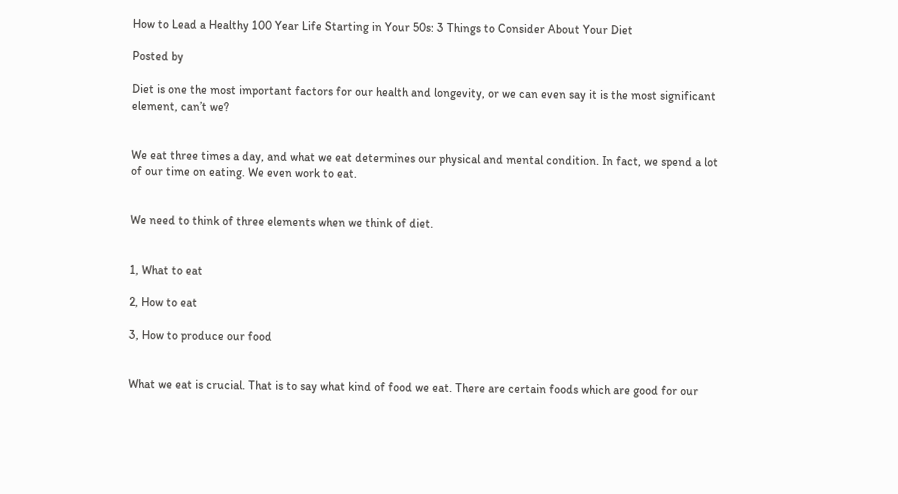How to Lead a Healthy 100 Year Life Starting in Your 50s: 3 Things to Consider About Your Diet

Posted by

Diet is one the most important factors for our health and longevity, or we can even say it is the most significant element, can’t we?


We eat three times a day, and what we eat determines our physical and mental condition. In fact, we spend a lot of our time on eating. We even work to eat.


We need to think of three elements when we think of diet.


1, What to eat

2, How to eat

3, How to produce our food


What we eat is crucial. That is to say what kind of food we eat. There are certain foods which are good for our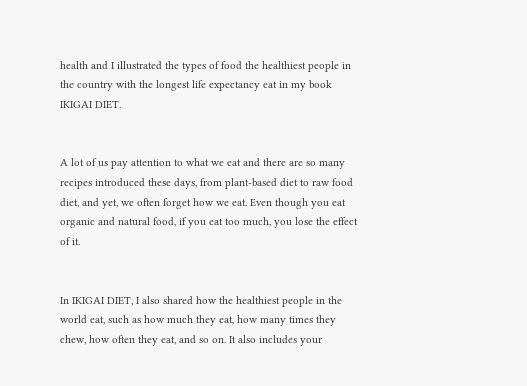health and I illustrated the types of food the healthiest people in the country with the longest life expectancy eat in my book IKIGAI DIET.


A lot of us pay attention to what we eat and there are so many recipes introduced these days, from plant-based diet to raw food diet, and yet, we often forget how we eat. Even though you eat organic and natural food, if you eat too much, you lose the effect of it.


In IKIGAI DIET, I also shared how the healthiest people in the world eat, such as how much they eat, how many times they chew, how often they eat, and so on. It also includes your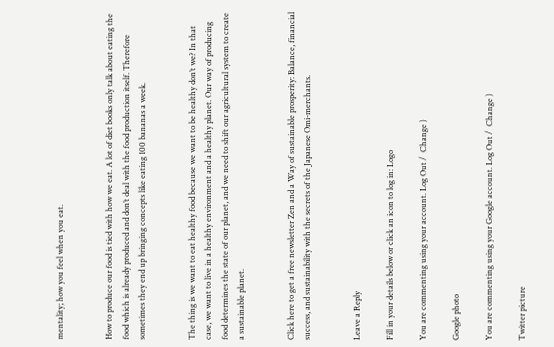mentality; how you feel when you eat.


How to produce our food is tied with how we eat. A lot of diet books only talk about eating the food which is already produced and don’t deal with the food production itself. Therefore sometimes they end up bringing concepts like eating 100 bananas a week.


The thing is we want to eat healthy food because we want to be healthy don’t we? In that case, we want to live in a healthy environment and a healthy planet. Our way of producing food determines the state of our planet, and we need to shift our agricultural system to create a sustainable planet.


Click here to get a free newsletter Zen and a Way of sustainable prosperity: Balance, financial success, and sustainability with the secrets of the Japanese Omi-merchants.


Leave a Reply

Fill in your details below or click an icon to log in: Logo

You are commenting using your account. Log Out /  Change )

Google photo

You are commenting using your Google account. Log Out /  Change )

Twitter picture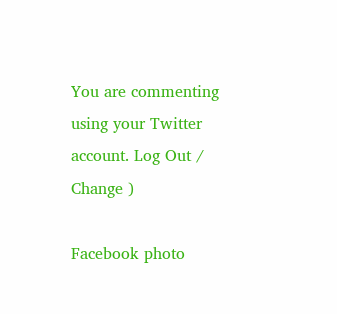You are commenting using your Twitter account. Log Out /  Change )

Facebook photo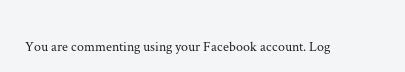You are commenting using your Facebook account. Log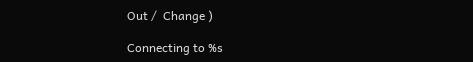Out /  Change )

Connecting to %s